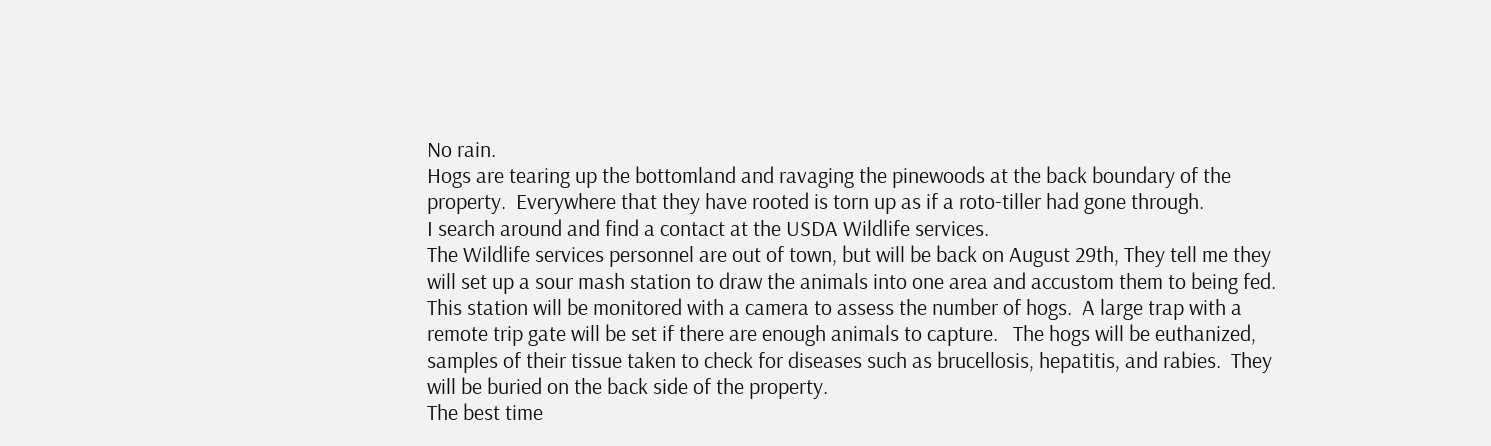No rain.
Hogs are tearing up the bottomland and ravaging the pinewoods at the back boundary of the property.  Everywhere that they have rooted is torn up as if a roto-tiller had gone through.
I search around and find a contact at the USDA Wildlife services.
The Wildlife services personnel are out of town, but will be back on August 29th, They tell me they will set up a sour mash station to draw the animals into one area and accustom them to being fed.   This station will be monitored with a camera to assess the number of hogs.  A large trap with a remote trip gate will be set if there are enough animals to capture.   The hogs will be euthanized, samples of their tissue taken to check for diseases such as brucellosis, hepatitis, and rabies.  They will be buried on the back side of the property.
The best time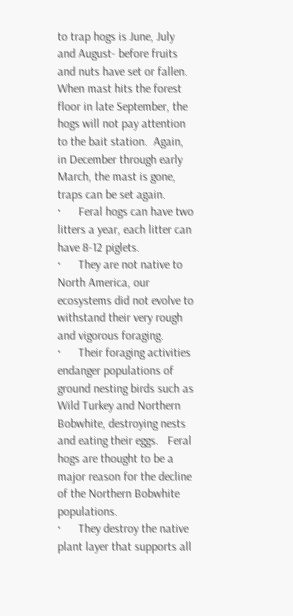to trap hogs is June, July and August- before fruits and nuts have set or fallen.  When mast hits the forest floor in late September, the hogs will not pay attention to the bait station.  Again, in December through early March, the mast is gone, traps can be set again.
·      Feral hogs can have two litters a year, each litter can have 8-12 piglets.
·      They are not native to North America, our ecosystems did not evolve to withstand their very rough and vigorous foraging.
·      Their foraging activities endanger populations of ground nesting birds such as Wild Turkey and Northern Bobwhite, destroying nests and eating their eggs.   Feral hogs are thought to be a major reason for the decline of the Northern Bobwhite populations.
·      They destroy the native plant layer that supports all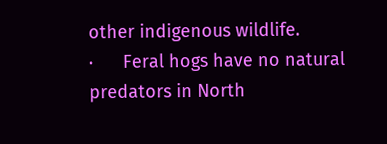other indigenous wildlife.
·      Feral hogs have no natural predators in North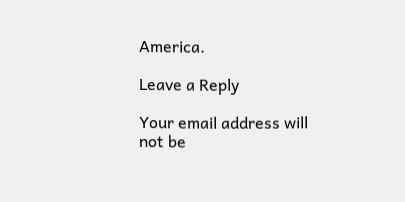America.

Leave a Reply

Your email address will not be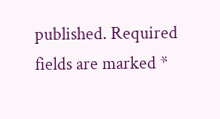published. Required fields are marked *